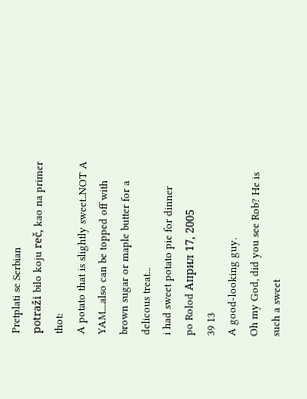Pretplati se Serbian
potraži bilo koju reč, kao na primer thot:
A potato that is slightly sweet..NOT A YAM....also can be topped off with brown sugar or maple butter for a delicous treat...
i had sweet potato pie for dinner
po Rolod Април 17, 2005
39 13
A good-looking guy.
Oh my God, did you see Rob? He is such a sweet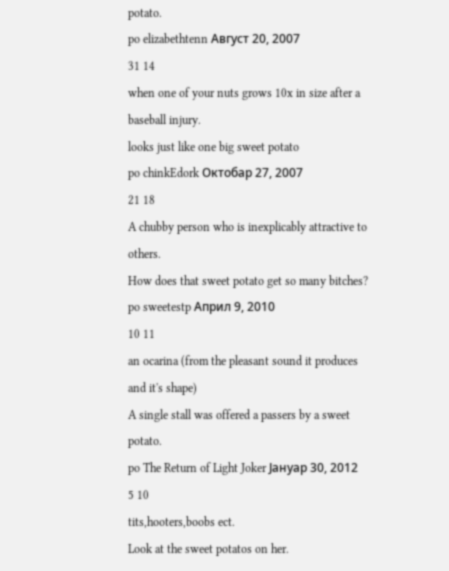potato.
po elizabethtenn Август 20, 2007
31 14
when one of your nuts grows 10x in size after a baseball injury.
looks just like one big sweet potato
po chinkEdork Октобар 27, 2007
21 18
A chubby person who is inexplicably attractive to others.
How does that sweet potato get so many bitches?
po sweetestp Април 9, 2010
10 11
an ocarina (from the pleasant sound it produces and it's shape)
A single stall was offered a passers by a sweet potato.
po The Return of Light Joker Јануар 30, 2012
5 10
tits,hooters,boobs ect.
Look at the sweet potatos on her.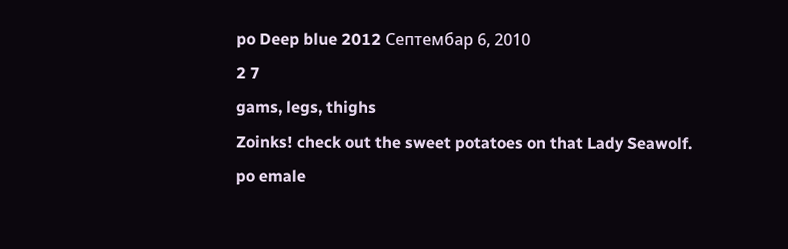po Deep blue 2012 Септембар 6, 2010
2 7
gams, legs, thighs
Zoinks! check out the sweet potatoes on that Lady Seawolf.
po emale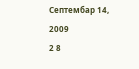Септембар 14, 2009
2 8